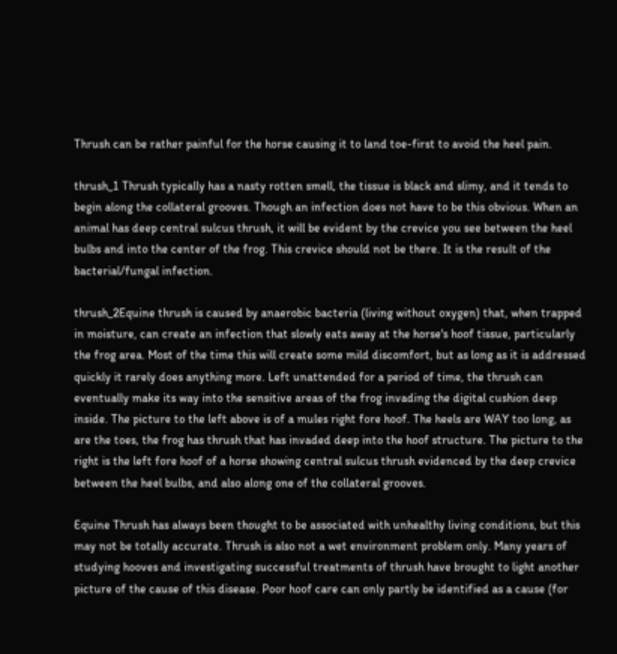Thrush can be rather painful for the horse causing it to land toe-first to avoid the heel pain.

thrush_1 Thrush typically has a nasty rotten smell, the tissue is black and slimy, and it tends to begin along the collateral grooves. Though an infection does not have to be this obvious. When an animal has deep central sulcus thrush, it will be evident by the crevice you see between the heel bulbs and into the center of the frog. This crevice should not be there. It is the result of the bacterial/fungal infection.

thrush_2Equine thrush is caused by anaerobic bacteria (living without oxygen) that, when trapped in moisture, can create an infection that slowly eats away at the horse's hoof tissue, particularly the frog area. Most of the time this will create some mild discomfort, but as long as it is addressed quickly it rarely does anything more. Left unattended for a period of time, the thrush can eventually make its way into the sensitive areas of the frog invading the digital cushion deep inside. The picture to the left above is of a mules right fore hoof. The heels are WAY too long, as are the toes, the frog has thrush that has invaded deep into the hoof structure. The picture to the right is the left fore hoof of a horse showing central sulcus thrush evidenced by the deep crevice between the heel bulbs, and also along one of the collateral grooves.

Equine Thrush has always been thought to be associated with unhealthy living conditions, but this may not be totally accurate. Thrush is also not a wet environment problem only. Many years of studying hooves and investigating successful treatments of thrush have brought to light another picture of the cause of this disease. Poor hoof care can only partly be identified as a cause (for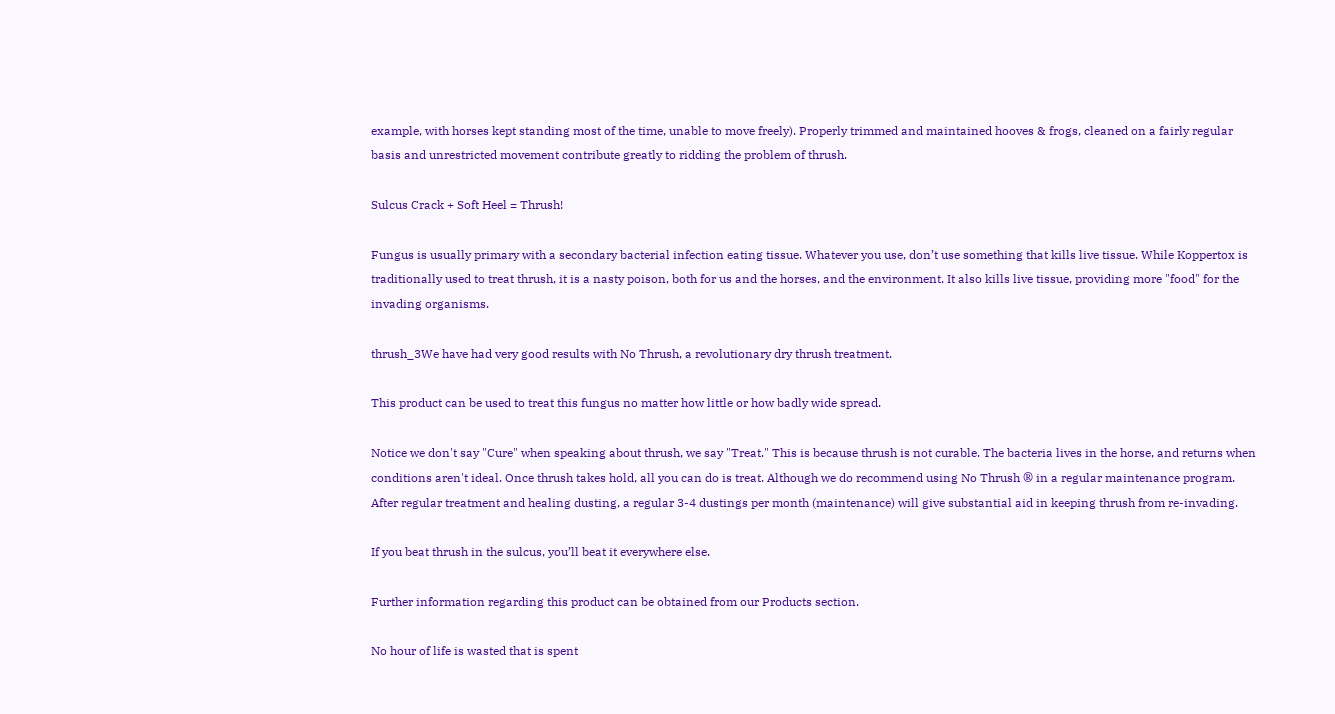example, with horses kept standing most of the time, unable to move freely). Properly trimmed and maintained hooves & frogs, cleaned on a fairly regular basis and unrestricted movement contribute greatly to ridding the problem of thrush.

Sulcus Crack + Soft Heel = Thrush!

Fungus is usually primary with a secondary bacterial infection eating tissue. Whatever you use, don’t use something that kills live tissue. While Koppertox is traditionally used to treat thrush, it is a nasty poison, both for us and the horses, and the environment. It also kills live tissue, providing more "food" for the invading organisms.

thrush_3We have had very good results with No Thrush, a revolutionary dry thrush treatment.

This product can be used to treat this fungus no matter how little or how badly wide spread.

Notice we don't say "Cure" when speaking about thrush, we say "Treat." This is because thrush is not curable. The bacteria lives in the horse, and returns when conditions aren't ideal. Once thrush takes hold, all you can do is treat. Although we do recommend using No Thrush ® in a regular maintenance program. After regular treatment and healing dusting, a regular 3-4 dustings per month (maintenance) will give substantial aid in keeping thrush from re-invading.

If you beat thrush in the sulcus, you’ll beat it everywhere else.

Further information regarding this product can be obtained from our Products section.

No hour of life is wasted that is spent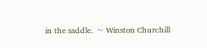in the saddle.  ~ Winston Churchill